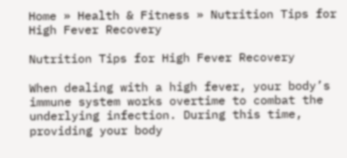Home » Health & Fitness » Nutrition Tips for High Fever Recovery

Nutrition Tips for High Fever Recovery

When dealing with a high fever, your body’s immune system works overtime to combat the underlying infection. During this time, providing your body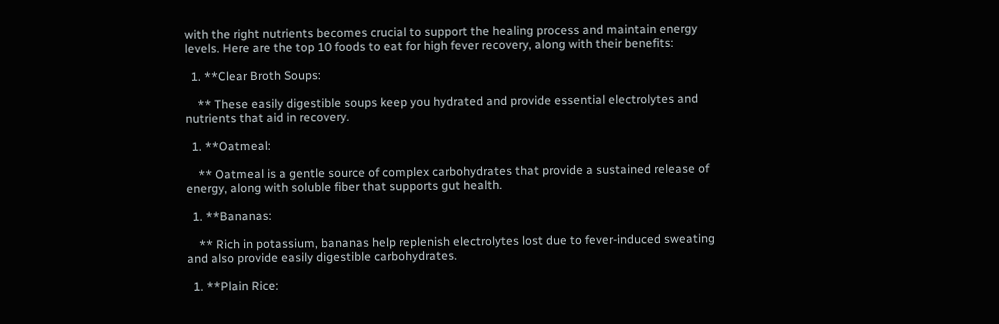with the right nutrients becomes crucial to support the healing process and maintain energy levels. Here are the top 10 foods to eat for high fever recovery, along with their benefits:

  1. **Clear Broth Soups:

    ** These easily digestible soups keep you hydrated and provide essential electrolytes and nutrients that aid in recovery.

  1. **Oatmeal:

    ** Oatmeal is a gentle source of complex carbohydrates that provide a sustained release of energy, along with soluble fiber that supports gut health.

  1. **Bananas:

    ** Rich in potassium, bananas help replenish electrolytes lost due to fever-induced sweating and also provide easily digestible carbohydrates.

  1. **Plain Rice: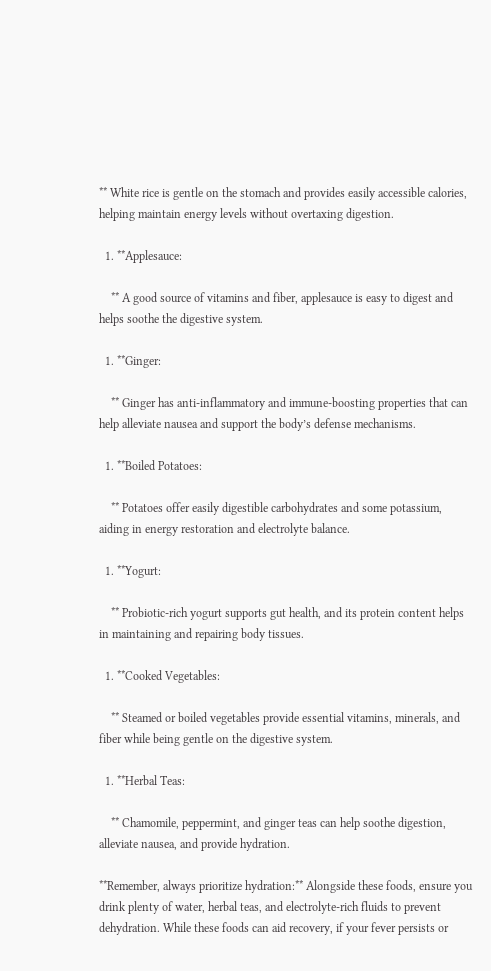** White rice is gentle on the stomach and provides easily accessible calories, helping maintain energy levels without overtaxing digestion.

  1. **Applesauce:

    ** A good source of vitamins and fiber, applesauce is easy to digest and helps soothe the digestive system.

  1. **Ginger:

    ** Ginger has anti-inflammatory and immune-boosting properties that can help alleviate nausea and support the body’s defense mechanisms.

  1. **Boiled Potatoes:

    ** Potatoes offer easily digestible carbohydrates and some potassium, aiding in energy restoration and electrolyte balance.

  1. **Yogurt:

    ** Probiotic-rich yogurt supports gut health, and its protein content helps in maintaining and repairing body tissues.

  1. **Cooked Vegetables:

    ** Steamed or boiled vegetables provide essential vitamins, minerals, and fiber while being gentle on the digestive system.

  1. **Herbal Teas:

    ** Chamomile, peppermint, and ginger teas can help soothe digestion, alleviate nausea, and provide hydration.

**Remember, always prioritize hydration:** Alongside these foods, ensure you drink plenty of water, herbal teas, and electrolyte-rich fluids to prevent dehydration. While these foods can aid recovery, if your fever persists or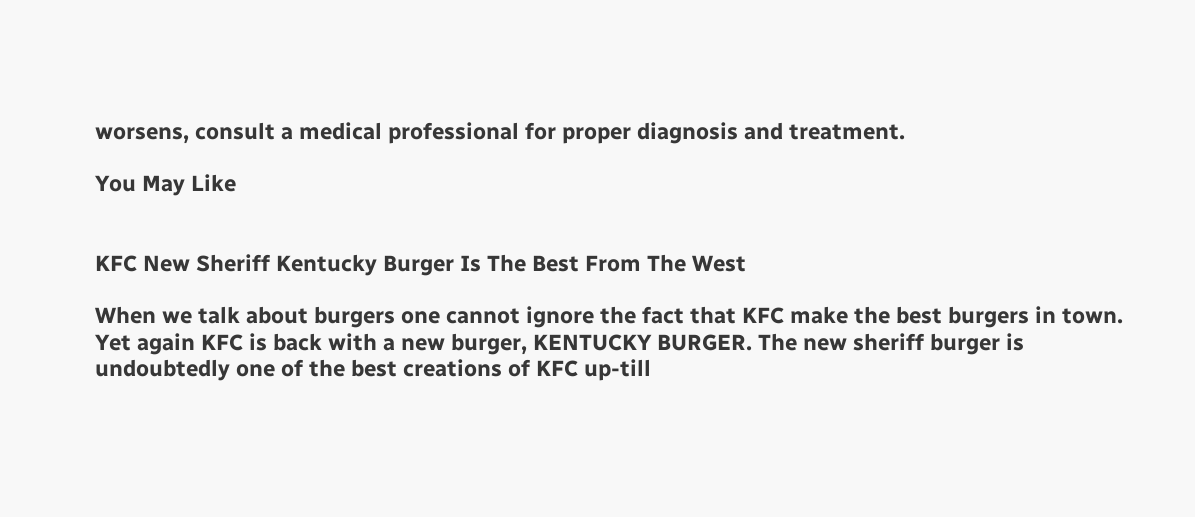worsens, consult a medical professional for proper diagnosis and treatment.

You May Like


KFC New Sheriff Kentucky Burger Is The Best From The West

When we talk about burgers one cannot ignore the fact that KFC make the best burgers in town. Yet again KFC is back with a new burger, KENTUCKY BURGER. The new sheriff burger is undoubtedly one of the best creations of KFC up-till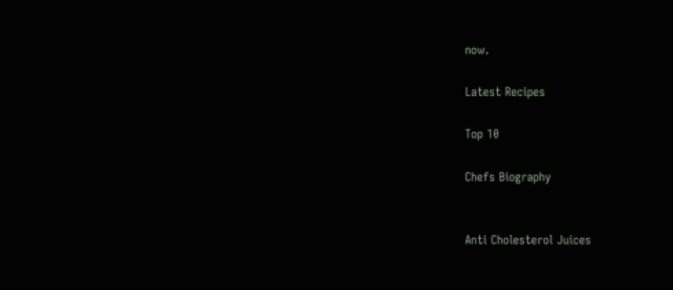now.

Latest Recipes

Top 10

Chefs Biography


Anti Cholesterol Juices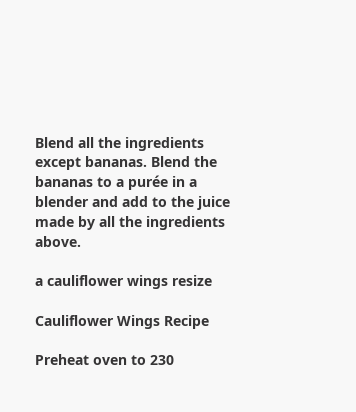Blend all the ingredients except bananas. Blend the bananas to a purée in a blender and add to the juice made by all the ingredients above.

a cauliflower wings resize

Cauliflower Wings Recipe

Preheat oven to 230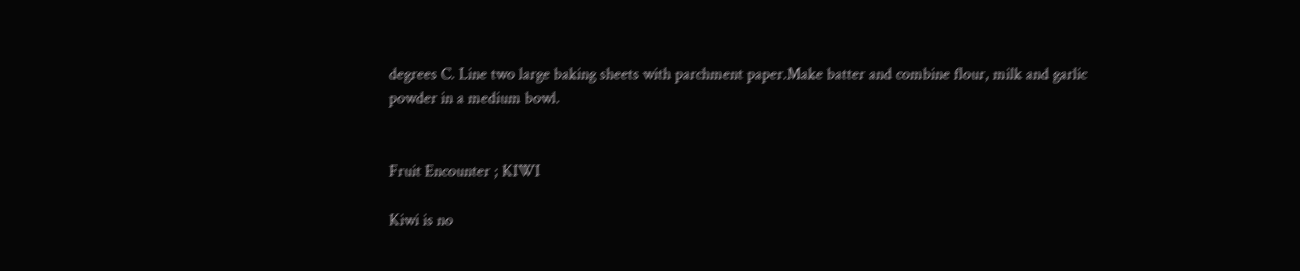degrees C. Line two large baking sheets with parchment paper.Make batter and combine flour, milk and garlic powder in a medium bowl.


Fruit Encounter ; KIWI

Kiwi is no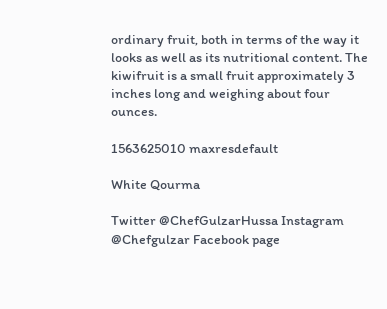ordinary fruit, both in terms of the way it looks as well as its nutritional content. The kiwifruit is a small fruit approximately 3 inches long and weighing about four ounces.

1563625010 maxresdefault

White Qourma

Twitter @ChefGulzarHussa Instagram @Chefgulzar Facebook page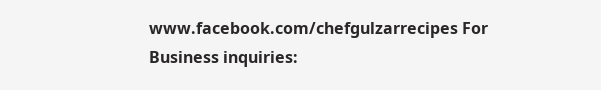www.facebook.com/chefgulzarrecipes For Business inquiries: